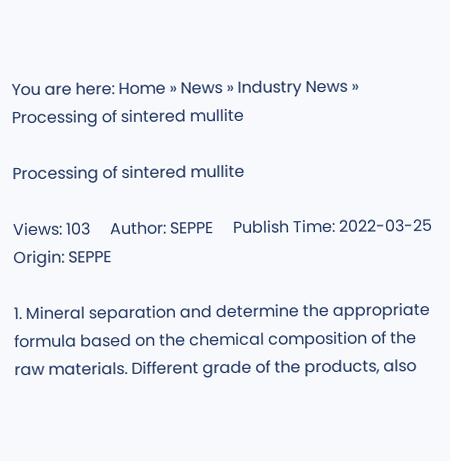You are here: Home » News » Industry News » Processing of sintered mullite

Processing of sintered mullite

Views: 103     Author: SEPPE     Publish Time: 2022-03-25      Origin: SEPPE

1. Mineral separation and determine the appropriate formula based on the chemical composition of the raw materials. Different grade of the products, also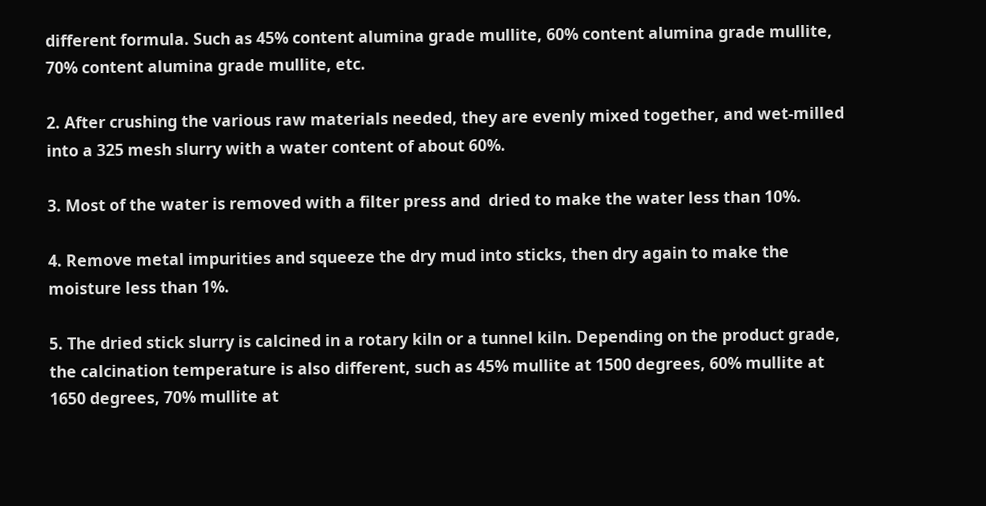different formula. Such as 45% content alumina grade mullite, 60% content alumina grade mullite, 70% content alumina grade mullite, etc.

2. After crushing the various raw materials needed, they are evenly mixed together, and wet-milled into a 325 mesh slurry with a water content of about 60%.

3. Most of the water is removed with a filter press and  dried to make the water less than 10%.

4. Remove metal impurities and squeeze the dry mud into sticks, then dry again to make the moisture less than 1%.

5. The dried stick slurry is calcined in a rotary kiln or a tunnel kiln. Depending on the product grade, the calcination temperature is also different, such as 45% mullite at 1500 degrees, 60% mullite at 1650 degrees, 70% mullite at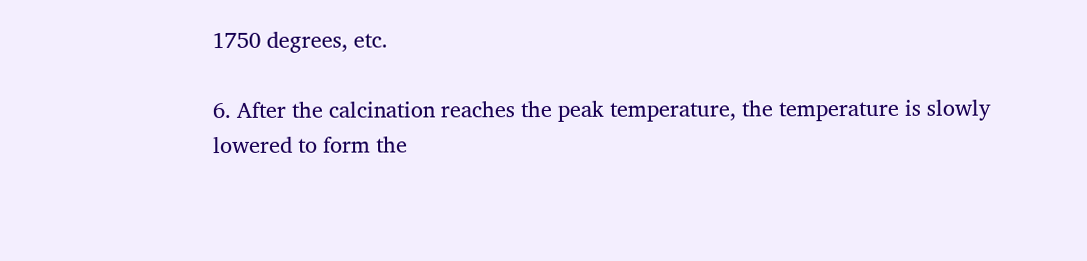1750 degrees, etc.

6. After the calcination reaches the peak temperature, the temperature is slowly lowered to form the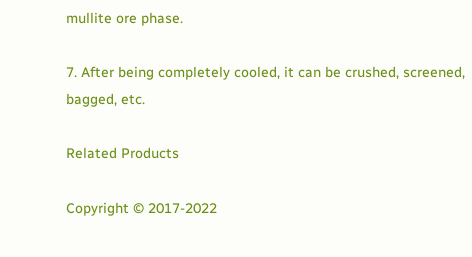mullite ore phase.

7. After being completely cooled, it can be crushed, screened, bagged, etc.

Related Products

Copyright © 2017-2022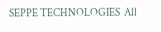SEPPE TECHNOLOGIES  All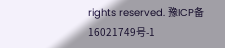rights reserved. 豫ICP备16021749号-1